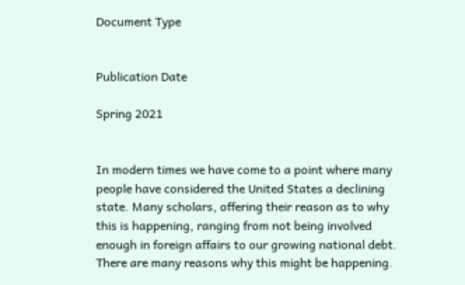Document Type


Publication Date

Spring 2021


In modern times we have come to a point where many people have considered the United States a declining state. Many scholars, offering their reason as to why this is happening, ranging from not being involved enough in foreign affairs to our growing national debt. There are many reasons why this might be happening.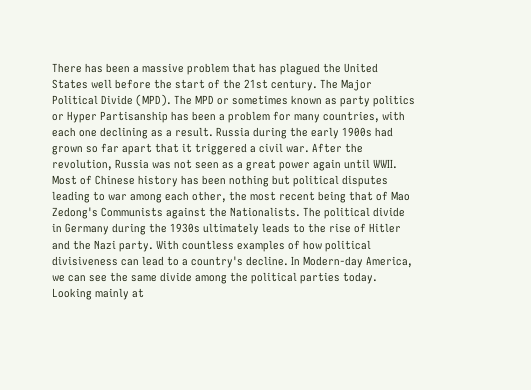There has been a massive problem that has plagued the United States well before the start of the 21st century. The Major Political Divide (MPD). The MPD or sometimes known as party politics or Hyper Partisanship has been a problem for many countries, with each one declining as a result. Russia during the early 1900s had grown so far apart that it triggered a civil war. After the revolution, Russia was not seen as a great power again until WWII. Most of Chinese history has been nothing but political disputes leading to war among each other, the most recent being that of Mao Zedong's Communists against the Nationalists. The political divide in Germany during the 1930s ultimately leads to the rise of Hitler and the Nazi party. With countless examples of how political divisiveness can lead to a country's decline. In Modern-day America, we can see the same divide among the political parties today. Looking mainly at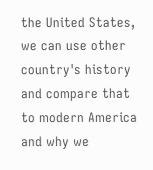the United States, we can use other country's history and compare that to modern America and why we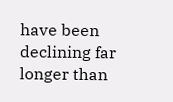have been declining far longer than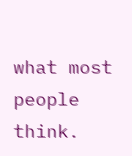what most people think.